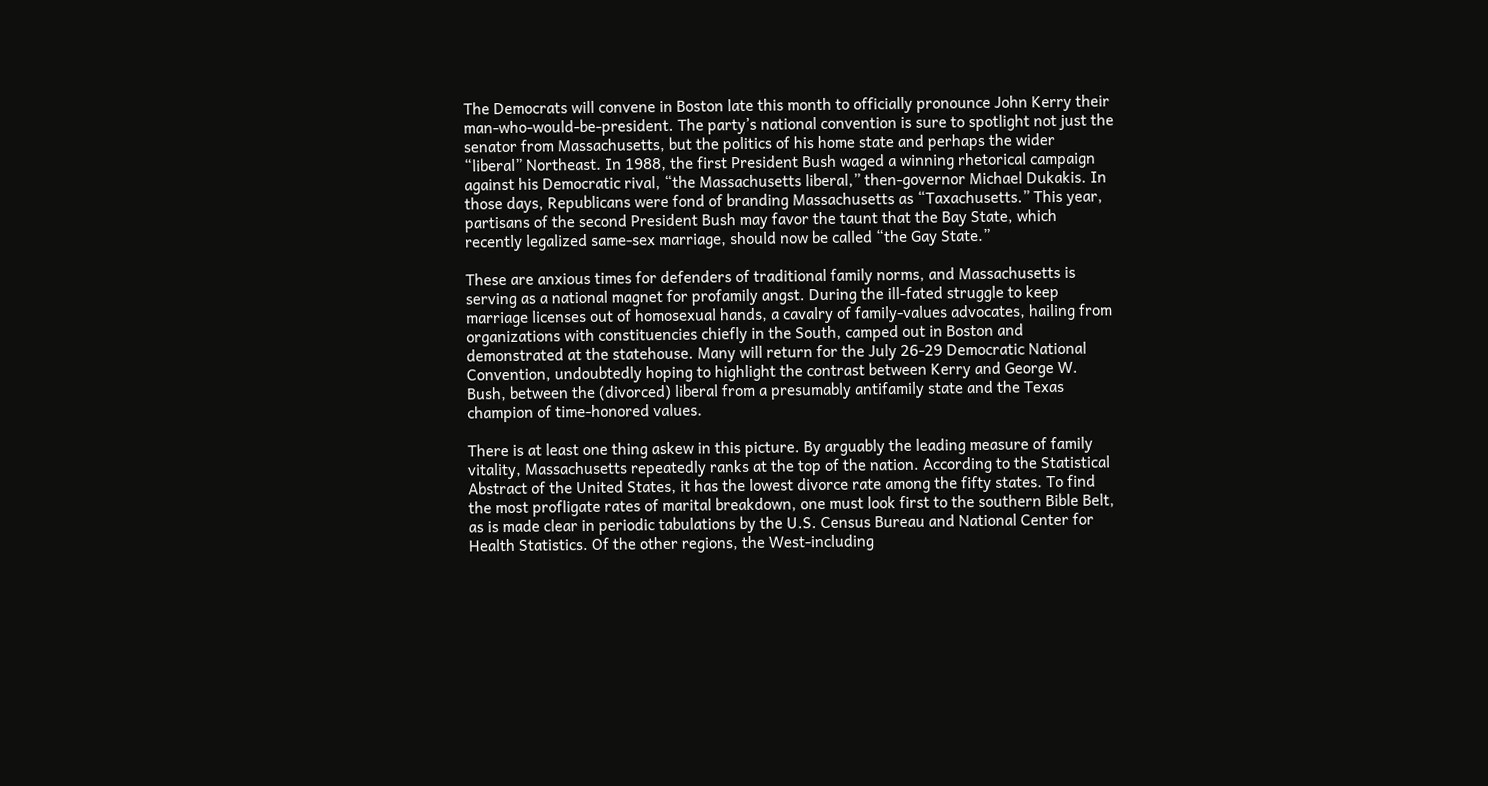The Democrats will convene in Boston late this month to officially pronounce John Kerry their man-who-would-be-president. The party’s national convention is sure to spotlight not just the senator from Massachusetts, but the politics of his home state and perhaps the wider “liberal” Northeast. In 1988, the first President Bush waged a winning rhetorical campaign against his Democratic rival, “the Massachusetts liberal,” then-governor Michael Dukakis. In those days, Republicans were fond of branding Massachusetts as “Taxachusetts.” This year, partisans of the second President Bush may favor the taunt that the Bay State, which recently legalized same-sex marriage, should now be called “the Gay State.”

These are anxious times for defenders of traditional family norms, and Massachusetts is serving as a national magnet for profamily angst. During the ill-fated struggle to keep marriage licenses out of homosexual hands, a cavalry of family-values advocates, hailing from organizations with constituencies chiefly in the South, camped out in Boston and demonstrated at the statehouse. Many will return for the July 26-29 Democratic National Convention, undoubtedly hoping to highlight the contrast between Kerry and George W. Bush, between the (divorced) liberal from a presumably antifamily state and the Texas champion of time-honored values.

There is at least one thing askew in this picture. By arguably the leading measure of family vitality, Massachusetts repeatedly ranks at the top of the nation. According to the Statistical Abstract of the United States, it has the lowest divorce rate among the fifty states. To find the most profligate rates of marital breakdown, one must look first to the southern Bible Belt, as is made clear in periodic tabulations by the U.S. Census Bureau and National Center for Health Statistics. Of the other regions, the West-including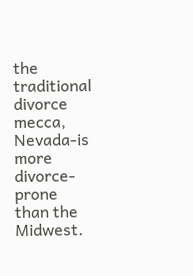the traditional divorce mecca, Nevada-is more divorce-prone than the Midwest.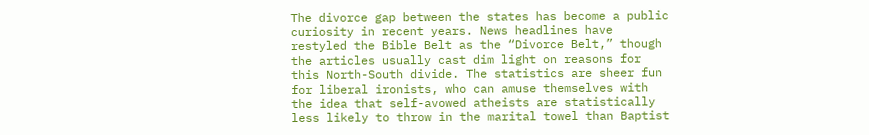The divorce gap between the states has become a public curiosity in recent years. News headlines have restyled the Bible Belt as the “Divorce Belt,” though the articles usually cast dim light on reasons for this North-South divide. The statistics are sheer fun for liberal ironists, who can amuse themselves with the idea that self-avowed atheists are statistically less likely to throw in the marital towel than Baptist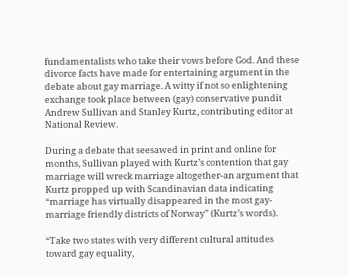fundamentalists who take their vows before God. And these divorce facts have made for entertaining argument in the debate about gay marriage. A witty if not so enlightening exchange took place between (gay) conservative pundit Andrew Sullivan and Stanley Kurtz, contributing editor at National Review.

During a debate that seesawed in print and online for months, Sullivan played with Kurtz’s contention that gay marriage will wreck marriage altogether-an argument that Kurtz propped up with Scandinavian data indicating “marriage has virtually disappeared in the most gay-marriage friendly districts of Norway” (Kurtz’s words).

“Take two states with very different cultural attitudes toward gay equality,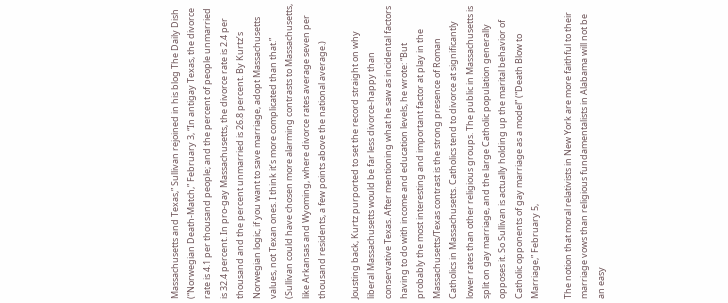Massachusetts and Texas,” Sullivan rejoined in his blog The Daily Dish (“Norwegian Death-Match,” February 3, “In antigay Texas, the divorce rate is 4.1 per thousand people; and the percent of people unmarried is 32.4 percent. In pro-gay Massachusetts, the divorce rate is 2.4 per thousand and the percent unmarried is 26.8 percent. By Kurtz’s Norwegian logic, if you want to save marriage, adopt Massachusetts values, not Texan ones. I think it’s more complicated than that.” (Sullivan could have chosen more alarming contrasts to Massachusetts, like Arkansas and Wyoming, where divorce rates average seven per thousand residents, a few points above the national average.)

Jousting back, Kurtz purported to set the record straight on why liberal Massachusetts would be far less divorce-happy than conservative Texas. After mentioning what he saw as incidental factors having to do with income and education levels, he wrote: “But probably the most interesting and important factor at play in the Massachusetts/Texas contrast is the strong presence of Roman Catholics in Massachusetts. Catholics tend to divorce at significantly lower rates than other religious groups. The public in Massachusetts is split on gay marriage, and the large Catholic population generally opposes it. So Sullivan is actually holding up the marital behavior of Catholic opponents of gay marriage as a model” (“Death Blow to Marriage,” February 5,

The notion that moral relativists in New York are more faithful to their marriage vows than religious fundamentalists in Alabama will not be an easy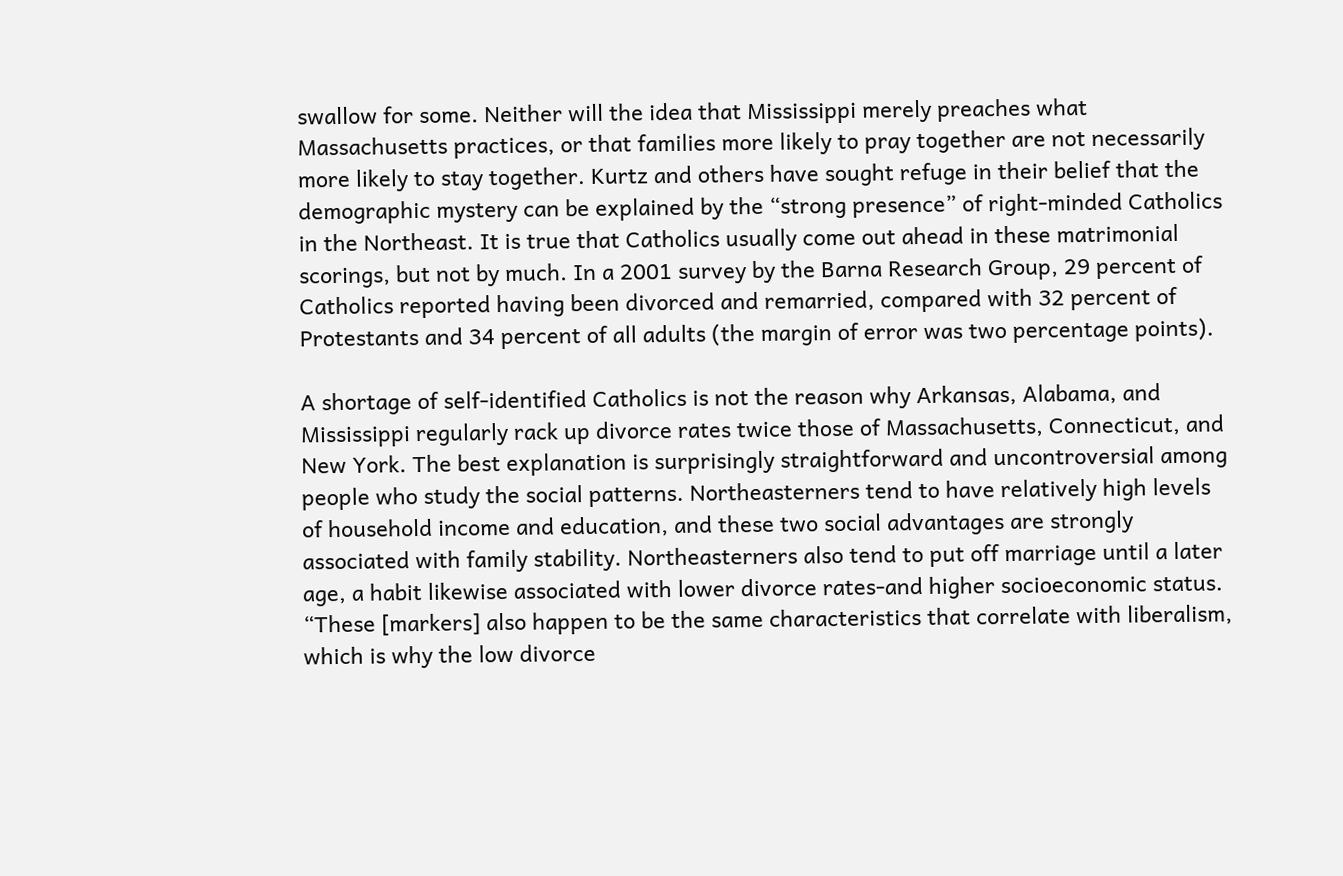swallow for some. Neither will the idea that Mississippi merely preaches what Massachusetts practices, or that families more likely to pray together are not necessarily more likely to stay together. Kurtz and others have sought refuge in their belief that the demographic mystery can be explained by the “strong presence” of right-minded Catholics in the Northeast. It is true that Catholics usually come out ahead in these matrimonial scorings, but not by much. In a 2001 survey by the Barna Research Group, 29 percent of Catholics reported having been divorced and remarried, compared with 32 percent of Protestants and 34 percent of all adults (the margin of error was two percentage points).

A shortage of self-identified Catholics is not the reason why Arkansas, Alabama, and Mississippi regularly rack up divorce rates twice those of Massachusetts, Connecticut, and New York. The best explanation is surprisingly straightforward and uncontroversial among people who study the social patterns. Northeasterners tend to have relatively high levels of household income and education, and these two social advantages are strongly associated with family stability. Northeasterners also tend to put off marriage until a later age, a habit likewise associated with lower divorce rates-and higher socioeconomic status. “These [markers] also happen to be the same characteristics that correlate with liberalism, which is why the low divorce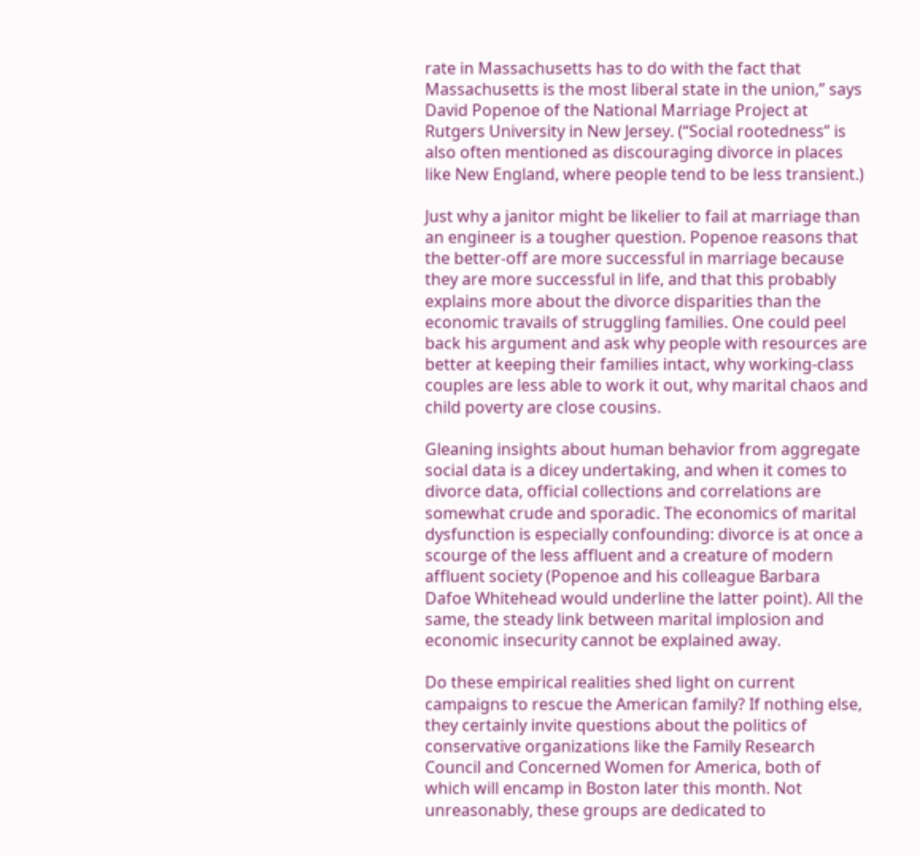rate in Massachusetts has to do with the fact that Massachusetts is the most liberal state in the union,” says David Popenoe of the National Marriage Project at Rutgers University in New Jersey. (“Social rootedness” is also often mentioned as discouraging divorce in places like New England, where people tend to be less transient.)

Just why a janitor might be likelier to fail at marriage than an engineer is a tougher question. Popenoe reasons that the better-off are more successful in marriage because they are more successful in life, and that this probably explains more about the divorce disparities than the economic travails of struggling families. One could peel back his argument and ask why people with resources are better at keeping their families intact, why working-class couples are less able to work it out, why marital chaos and child poverty are close cousins.

Gleaning insights about human behavior from aggregate social data is a dicey undertaking, and when it comes to divorce data, official collections and correlations are somewhat crude and sporadic. The economics of marital dysfunction is especially confounding: divorce is at once a scourge of the less affluent and a creature of modern affluent society (Popenoe and his colleague Barbara Dafoe Whitehead would underline the latter point). All the same, the steady link between marital implosion and economic insecurity cannot be explained away.

Do these empirical realities shed light on current campaigns to rescue the American family? If nothing else, they certainly invite questions about the politics of conservative organizations like the Family Research Council and Concerned Women for America, both of which will encamp in Boston later this month. Not unreasonably, these groups are dedicated to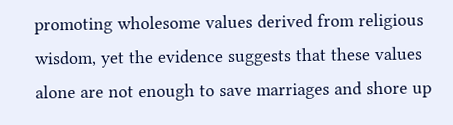promoting wholesome values derived from religious wisdom, yet the evidence suggests that these values alone are not enough to save marriages and shore up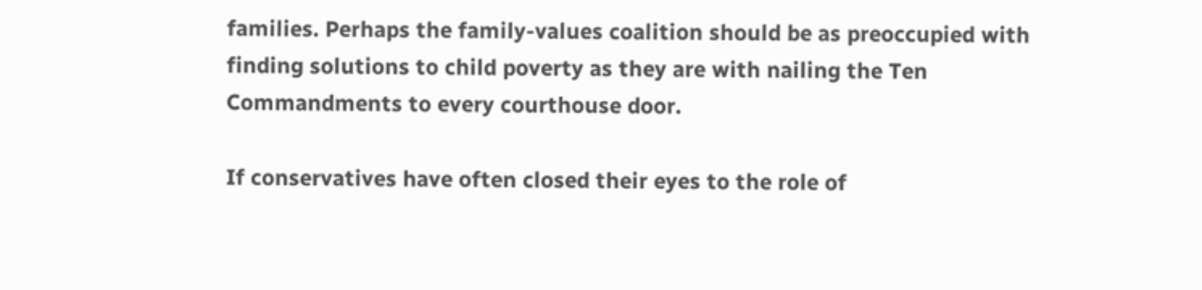families. Perhaps the family-values coalition should be as preoccupied with finding solutions to child poverty as they are with nailing the Ten Commandments to every courthouse door.

If conservatives have often closed their eyes to the role of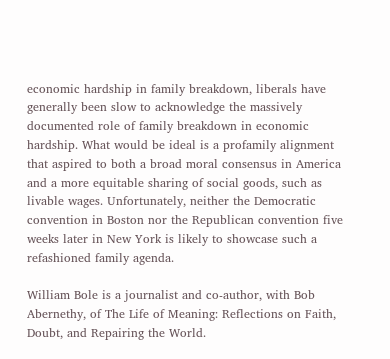economic hardship in family breakdown, liberals have generally been slow to acknowledge the massively documented role of family breakdown in economic hardship. What would be ideal is a profamily alignment that aspired to both a broad moral consensus in America and a more equitable sharing of social goods, such as livable wages. Unfortunately, neither the Democratic convention in Boston nor the Republican convention five weeks later in New York is likely to showcase such a refashioned family agenda.

William Bole is a journalist and co-author, with Bob Abernethy, of The Life of Meaning: Reflections on Faith, Doubt, and Repairing the World.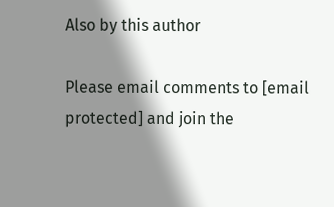Also by this author

Please email comments to [email protected] and join the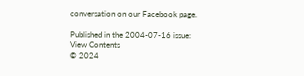conversation on our Facebook page.

Published in the 2004-07-16 issue: View Contents
© 2024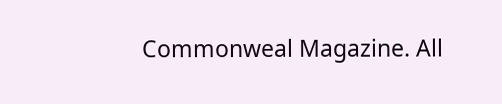Commonweal Magazine. All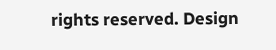rights reserved. Design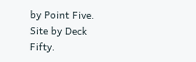by Point Five. Site by Deck Fifty.